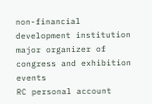non-financial development institution
major organizer of congress and exhibition events
RC personal account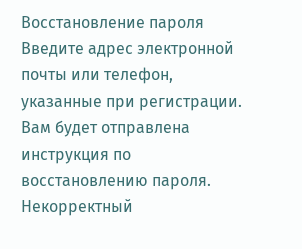Восстановление пароля
Введите адрес электронной почты или телефон, указанные при регистрации. Вам будет отправлена инструкция по восстановлению пароля.
Некорректный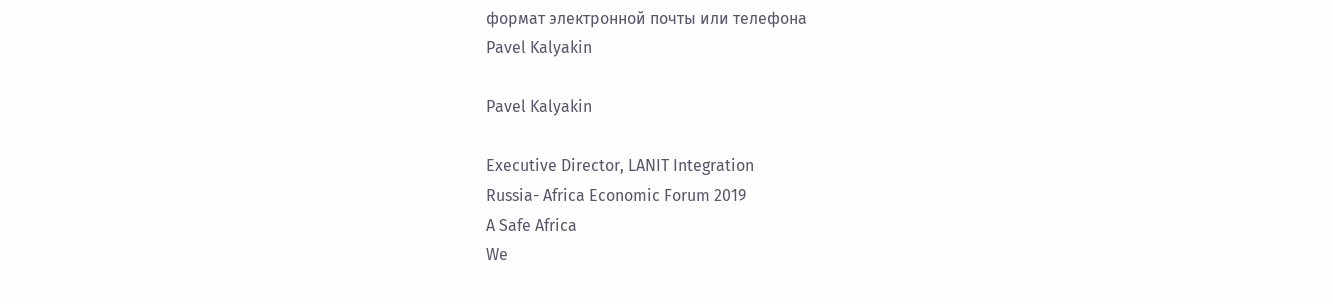формат электронной почты или телефона
Pavel Kalyakin

Pavel Kalyakin

Executive Director, LANIT Integration
Russia- Africa Economic Forum 2019
A Safe Africa
We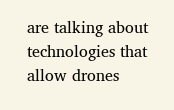are talking about technologies that allow drones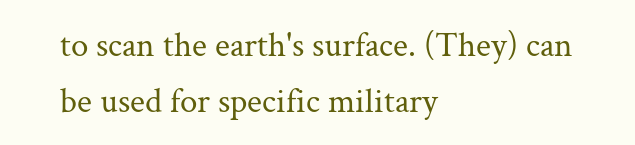to scan the earth's surface. (They) can be used for specific military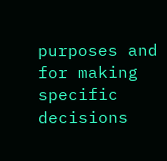purposes and for making specific decisions